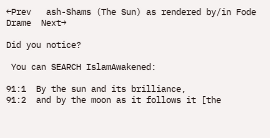←Prev   ash-Shams (The Sun) as rendered by/in Fode Drame  Next→

Did you notice?

 You can SEARCH IslamAwakened:

91:1  By the sun and its brilliance,
91:2  and by the moon as it follows it [the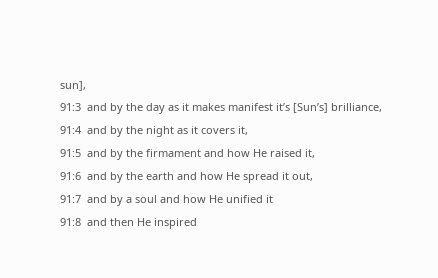sun],
91:3  and by the day as it makes manifest it’s [Sun’s] brilliance,
91:4  and by the night as it covers it,
91:5  and by the firmament and how He raised it,
91:6  and by the earth and how He spread it out,
91:7  and by a soul and how He unified it
91:8  and then He inspired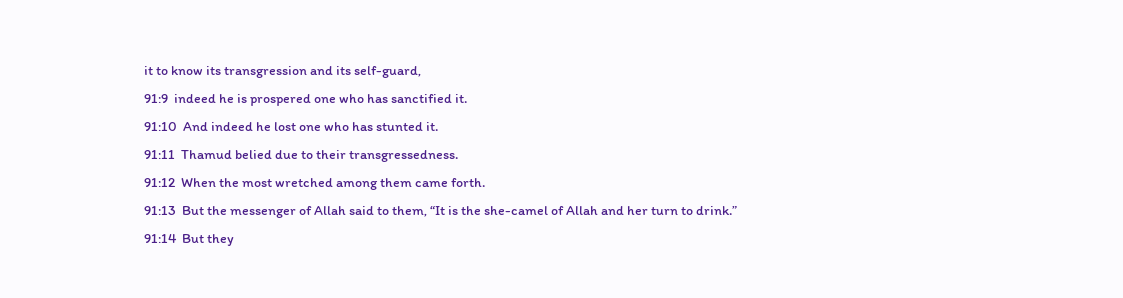it to know its transgression and its self-guard,
91:9  indeed he is prospered one who has sanctified it.
91:10  And indeed he lost one who has stunted it.
91:11  Thamud belied due to their transgressedness.
91:12  When the most wretched among them came forth.
91:13  But the messenger of Allah said to them, “It is the she-camel of Allah and her turn to drink.”
91:14  But they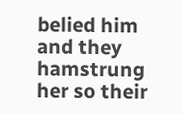belied him and they hamstrung her so their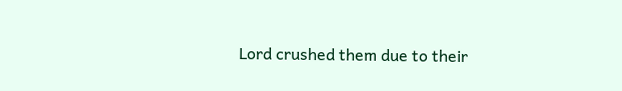Lord crushed them due to their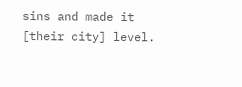sins and made it [their city] level.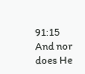91:15  And nor does He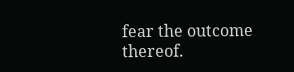fear the outcome thereof.